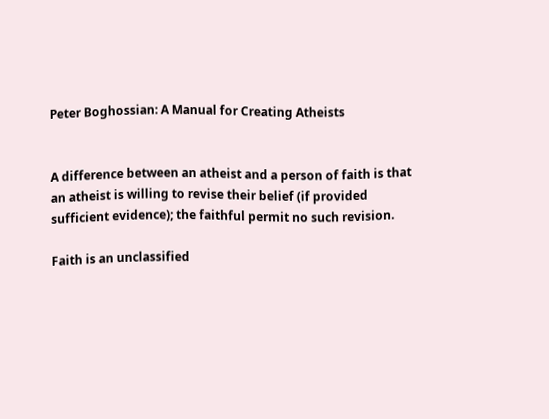Peter Boghossian: A Manual for Creating Atheists


A difference between an atheist and a person of faith is that an atheist is willing to revise their belief (if provided sufficient evidence); the faithful permit no such revision.

Faith is an unclassified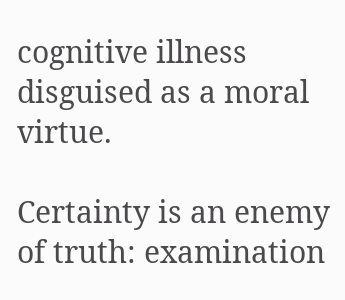cognitive illness disguised as a moral virtue.

Certainty is an enemy of truth: examination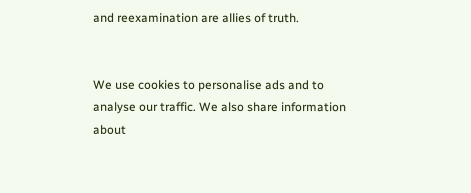and reexamination are allies of truth.


We use cookies to personalise ads and to analyse our traffic. We also share information about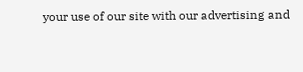your use of our site with our advertising and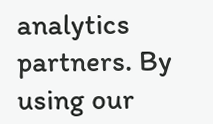analytics partners. By using our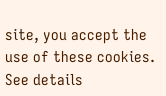site, you accept the use of these cookies. See details